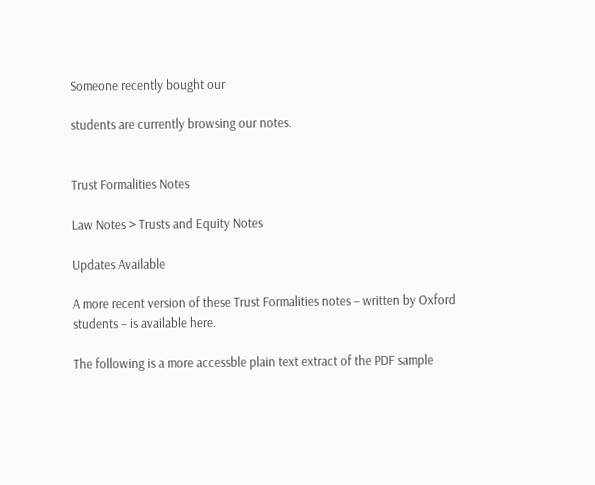Someone recently bought our

students are currently browsing our notes.


Trust Formalities Notes

Law Notes > Trusts and Equity Notes

Updates Available

A more recent version of these Trust Formalities notes – written by Oxford students – is available here.

The following is a more accessble plain text extract of the PDF sample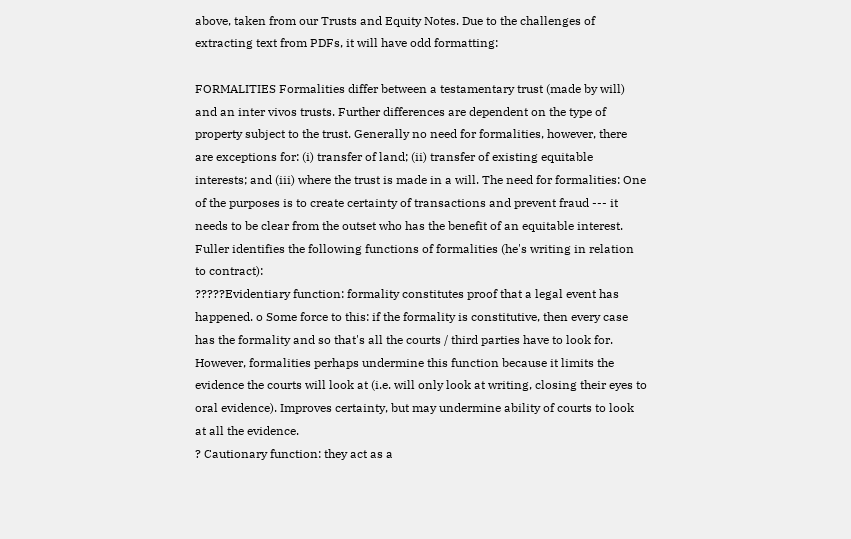above, taken from our Trusts and Equity Notes. Due to the challenges of extracting text from PDFs, it will have odd formatting:

FORMALITIES Formalities differ between a testamentary trust (made by will) and an inter vivos trusts. Further differences are dependent on the type of property subject to the trust. Generally no need for formalities, however, there are exceptions for: (i) transfer of land; (ii) transfer of existing equitable interests; and (iii) where the trust is made in a will. The need for formalities: One of the purposes is to create certainty of transactions and prevent fraud --- it needs to be clear from the outset who has the benefit of an equitable interest. Fuller identifies the following functions of formalities (he's writing in relation to contract):
?????Evidentiary function: formality constitutes proof that a legal event has happened. o Some force to this: if the formality is constitutive, then every case has the formality and so that's all the courts / third parties have to look for. However, formalities perhaps undermine this function because it limits the evidence the courts will look at (i.e. will only look at writing, closing their eyes to oral evidence). Improves certainty, but may undermine ability of courts to look at all the evidence.
? Cautionary function: they act as a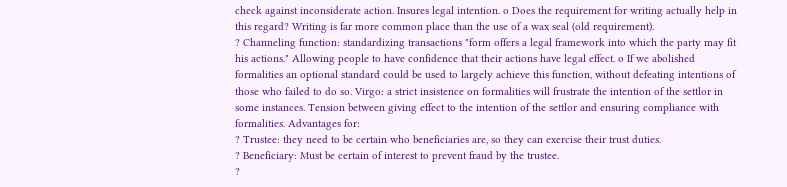check against inconsiderate action. Insures legal intention. o Does the requirement for writing actually help in this regard? Writing is far more common place than the use of a wax seal (old requirement).
? Channeling function: standardizing transactions "form offers a legal framework into which the party may fit his actions." Allowing people to have confidence that their actions have legal effect. o If we abolished formalities an optional standard could be used to largely achieve this function, without defeating intentions of those who failed to do so. Virgo: a strict insistence on formalities will frustrate the intention of the settlor in some instances. Tension between giving effect to the intention of the settlor and ensuring compliance with formalities. Advantages for:
? Trustee: they need to be certain who beneficiaries are, so they can exercise their trust duties.
? Beneficiary: Must be certain of interest to prevent fraud by the trustee.
?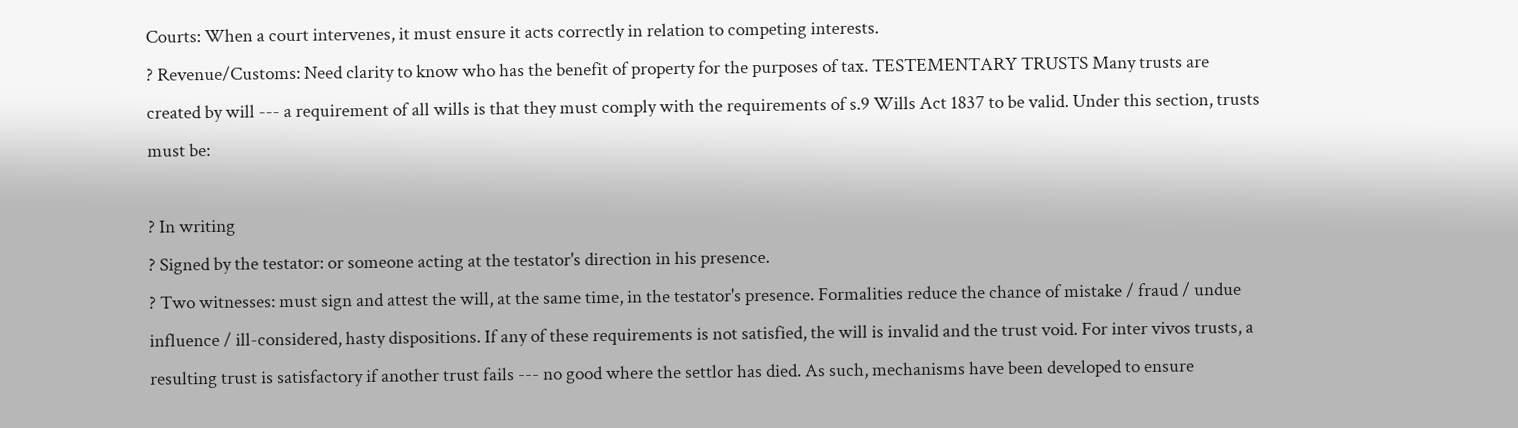Courts: When a court intervenes, it must ensure it acts correctly in relation to competing interests.
? Revenue/Customs: Need clarity to know who has the benefit of property for the purposes of tax. TESTEMENTARY TRUSTS Many trusts are created by will --- a requirement of all wills is that they must comply with the requirements of s.9 Wills Act 1837 to be valid. Under this section, trusts must be:

? In writing
? Signed by the testator: or someone acting at the testator's direction in his presence.
? Two witnesses: must sign and attest the will, at the same time, in the testator's presence. Formalities reduce the chance of mistake / fraud / undue influence / ill-considered, hasty dispositions. If any of these requirements is not satisfied, the will is invalid and the trust void. For inter vivos trusts, a resulting trust is satisfactory if another trust fails --- no good where the settlor has died. As such, mechanisms have been developed to ensure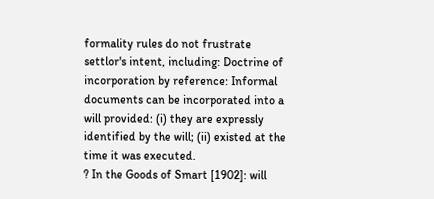formality rules do not frustrate settlor's intent, including: Doctrine of incorporation by reference: Informal documents can be incorporated into a will provided: (i) they are expressly identified by the will; (ii) existed at the time it was executed.
? In the Goods of Smart [1902]: will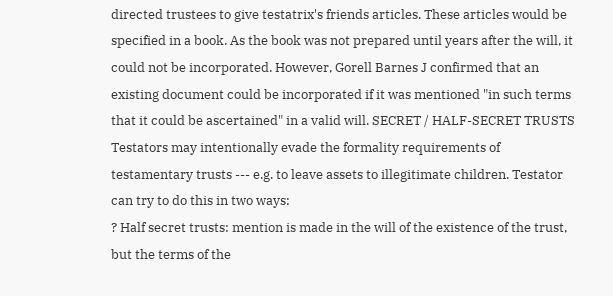directed trustees to give testatrix's friends articles. These articles would be specified in a book. As the book was not prepared until years after the will, it could not be incorporated. However, Gorell Barnes J confirmed that an existing document could be incorporated if it was mentioned "in such terms that it could be ascertained" in a valid will. SECRET / HALF-SECRET TRUSTS Testators may intentionally evade the formality requirements of testamentary trusts --- e.g. to leave assets to illegitimate children. Testator can try to do this in two ways:
? Half secret trusts: mention is made in the will of the existence of the trust, but the terms of the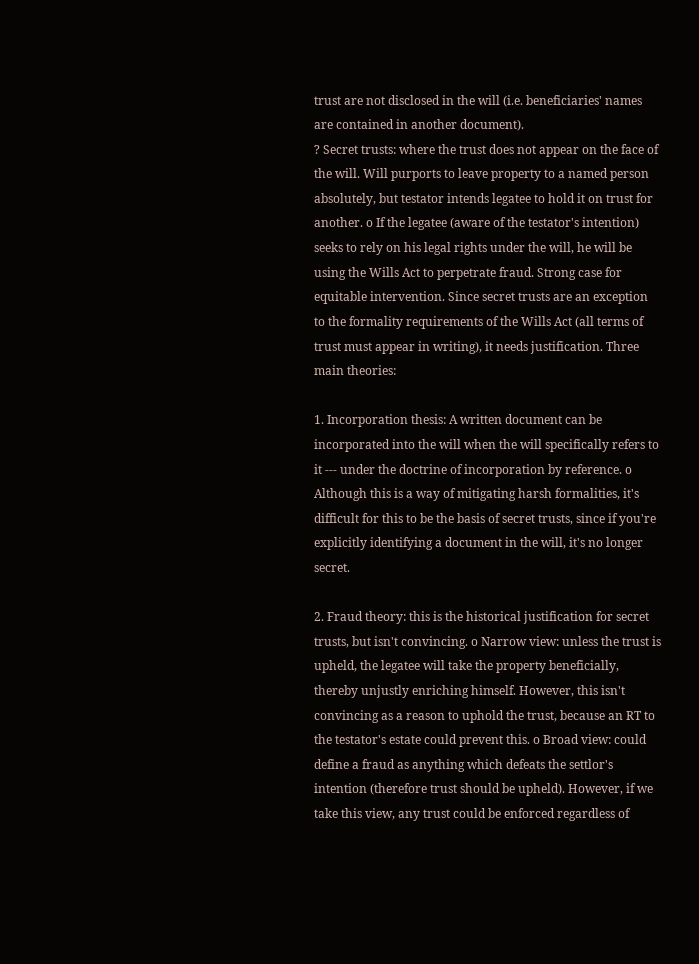trust are not disclosed in the will (i.e. beneficiaries' names are contained in another document).
? Secret trusts: where the trust does not appear on the face of the will. Will purports to leave property to a named person absolutely, but testator intends legatee to hold it on trust for another. o If the legatee (aware of the testator's intention) seeks to rely on his legal rights under the will, he will be using the Wills Act to perpetrate fraud. Strong case for equitable intervention. Since secret trusts are an exception to the formality requirements of the Wills Act (all terms of trust must appear in writing), it needs justification. Three main theories:

1. Incorporation thesis: A written document can be incorporated into the will when the will specifically refers to it --- under the doctrine of incorporation by reference. o Although this is a way of mitigating harsh formalities, it's difficult for this to be the basis of secret trusts, since if you're explicitly identifying a document in the will, it's no longer secret.

2. Fraud theory: this is the historical justification for secret trusts, but isn't convincing. o Narrow view: unless the trust is upheld, the legatee will take the property beneficially, thereby unjustly enriching himself. However, this isn't convincing as a reason to uphold the trust, because an RT to the testator's estate could prevent this. o Broad view: could define a fraud as anything which defeats the settlor's intention (therefore trust should be upheld). However, if we take this view, any trust could be enforced regardless of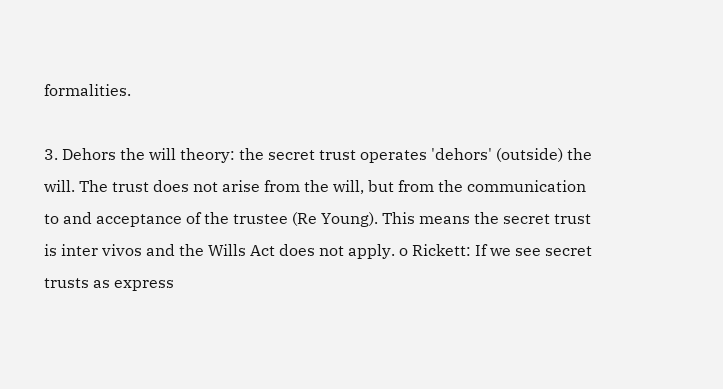formalities.

3. Dehors the will theory: the secret trust operates 'dehors' (outside) the will. The trust does not arise from the will, but from the communication to and acceptance of the trustee (Re Young). This means the secret trust is inter vivos and the Wills Act does not apply. o Rickett: If we see secret trusts as express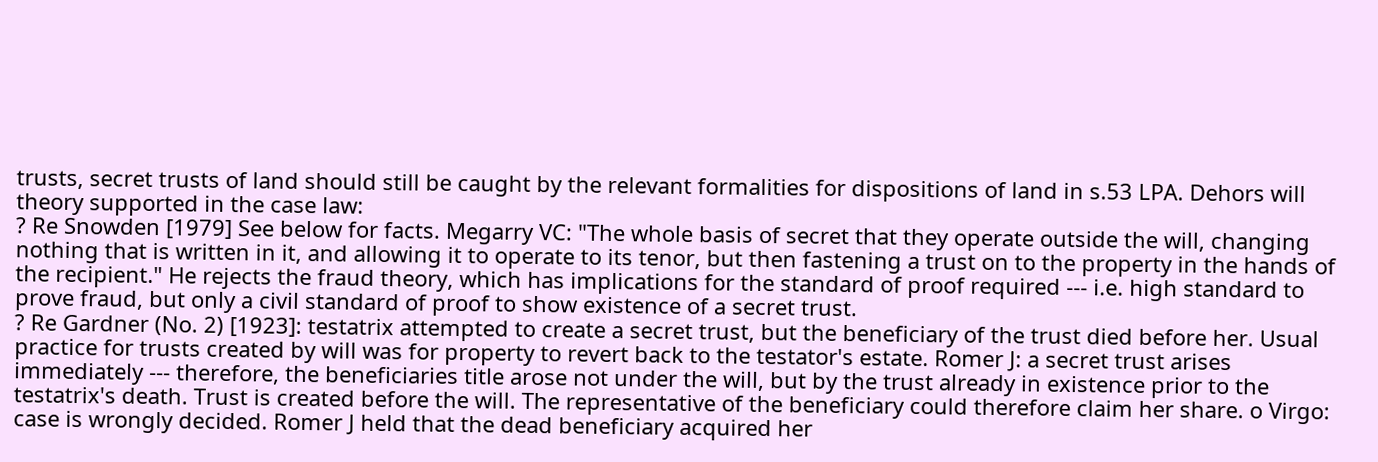trusts, secret trusts of land should still be caught by the relevant formalities for dispositions of land in s.53 LPA. Dehors will theory supported in the case law:
? Re Snowden [1979] See below for facts. Megarry VC: "The whole basis of secret that they operate outside the will, changing nothing that is written in it, and allowing it to operate to its tenor, but then fastening a trust on to the property in the hands of the recipient." He rejects the fraud theory, which has implications for the standard of proof required --- i.e. high standard to prove fraud, but only a civil standard of proof to show existence of a secret trust.
? Re Gardner (No. 2) [1923]: testatrix attempted to create a secret trust, but the beneficiary of the trust died before her. Usual practice for trusts created by will was for property to revert back to the testator's estate. Romer J: a secret trust arises immediately --- therefore, the beneficiaries title arose not under the will, but by the trust already in existence prior to the testatrix's death. Trust is created before the will. The representative of the beneficiary could therefore claim her share. o Virgo: case is wrongly decided. Romer J held that the dead beneficiary acquired her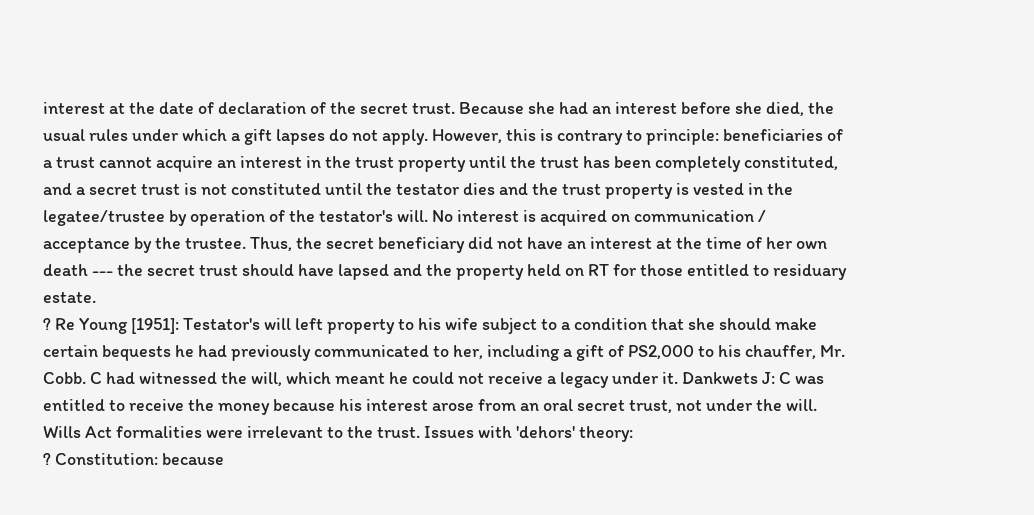interest at the date of declaration of the secret trust. Because she had an interest before she died, the usual rules under which a gift lapses do not apply. However, this is contrary to principle: beneficiaries of a trust cannot acquire an interest in the trust property until the trust has been completely constituted, and a secret trust is not constituted until the testator dies and the trust property is vested in the legatee/trustee by operation of the testator's will. No interest is acquired on communication / acceptance by the trustee. Thus, the secret beneficiary did not have an interest at the time of her own death --- the secret trust should have lapsed and the property held on RT for those entitled to residuary estate.
? Re Young [1951]: Testator's will left property to his wife subject to a condition that she should make certain bequests he had previously communicated to her, including a gift of PS2,000 to his chauffer, Mr. Cobb. C had witnessed the will, which meant he could not receive a legacy under it. Dankwets J: C was entitled to receive the money because his interest arose from an oral secret trust, not under the will. Wills Act formalities were irrelevant to the trust. Issues with 'dehors' theory:
? Constitution: because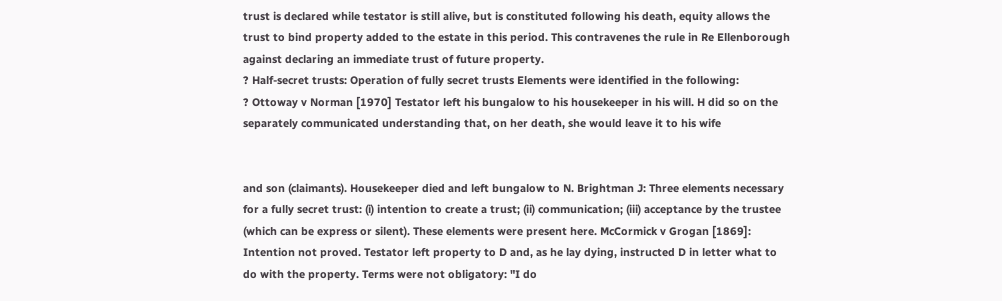trust is declared while testator is still alive, but is constituted following his death, equity allows the trust to bind property added to the estate in this period. This contravenes the rule in Re Ellenborough against declaring an immediate trust of future property.
? Half-secret trusts: Operation of fully secret trusts Elements were identified in the following:
? Ottoway v Norman [1970] Testator left his bungalow to his housekeeper in his will. H did so on the separately communicated understanding that, on her death, she would leave it to his wife


and son (claimants). Housekeeper died and left bungalow to N. Brightman J: Three elements necessary for a fully secret trust: (i) intention to create a trust; (ii) communication; (iii) acceptance by the trustee (which can be express or silent). These elements were present here. McCormick v Grogan [1869]: Intention not proved. Testator left property to D and, as he lay dying, instructed D in letter what to do with the property. Terms were not obligatory: "I do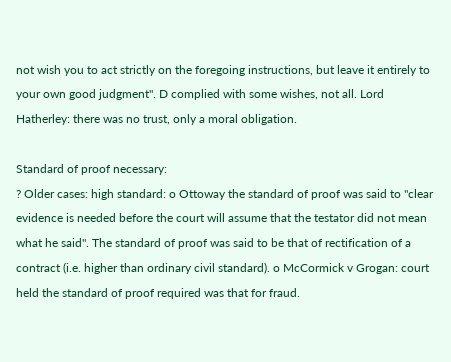not wish you to act strictly on the foregoing instructions, but leave it entirely to your own good judgment". D complied with some wishes, not all. Lord Hatherley: there was no trust, only a moral obligation.

Standard of proof necessary:
? Older cases: high standard: o Ottoway the standard of proof was said to "clear evidence is needed before the court will assume that the testator did not mean what he said". The standard of proof was said to be that of rectification of a contract (i.e. higher than ordinary civil standard). o McCormick v Grogan: court held the standard of proof required was that for fraud.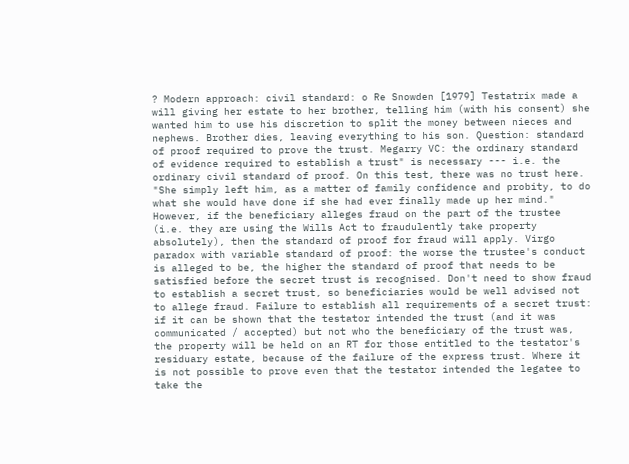? Modern approach: civil standard: o Re Snowden [1979] Testatrix made a will giving her estate to her brother, telling him (with his consent) she wanted him to use his discretion to split the money between nieces and nephews. Brother dies, leaving everything to his son. Question: standard of proof required to prove the trust. Megarry VC: the ordinary standard of evidence required to establish a trust" is necessary --- i.e. the ordinary civil standard of proof. On this test, there was no trust here. "She simply left him, as a matter of family confidence and probity, to do what she would have done if she had ever finally made up her mind." However, if the beneficiary alleges fraud on the part of the trustee (i.e. they are using the Wills Act to fraudulently take property absolutely), then the standard of proof for fraud will apply. Virgo paradox with variable standard of proof: the worse the trustee's conduct is alleged to be, the higher the standard of proof that needs to be satisfied before the secret trust is recognised. Don't need to show fraud to establish a secret trust, so beneficiaries would be well advised not to allege fraud. Failure to establish all requirements of a secret trust: if it can be shown that the testator intended the trust (and it was communicated / accepted) but not who the beneficiary of the trust was, the property will be held on an RT for those entitled to the testator's residuary estate, because of the failure of the express trust. Where it is not possible to prove even that the testator intended the legatee to take the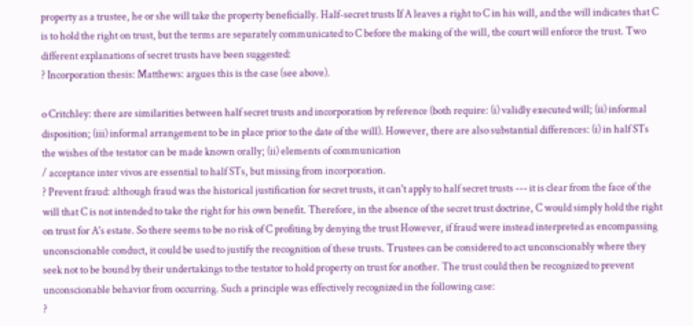property as a trustee, he or she will take the property beneficially. Half-secret trusts If A leaves a right to C in his will, and the will indicates that C is to hold the right on trust, but the terms are separately communicated to C before the making of the will, the court will enforce the trust. Two different explanations of secret trusts have been suggested:
? Incorporation thesis: Matthews: argues this is the case (see above).

o Critchley: there are similarities between half secret trusts and incorporation by reference (both require: (i) validly executed will; (ii) informal disposition; (iii) informal arrangement to be in place prior to the date of the will). However, there are also substantial differences: (i) in half STs the wishes of the testator can be made known orally; (ii) elements of communication
/ acceptance inter vivos are essential to half STs, but missing from incorporation.
? Prevent fraud: although fraud was the historical justification for secret trusts, it can't apply to half secret trusts --- it is clear from the face of the will that C is not intended to take the right for his own benefit. Therefore, in the absence of the secret trust doctrine, C would simply hold the right on trust for A's estate. So there seems to be no risk of C profiting by denying the trust However, if fraud were instead interpreted as encompassing unconscionable conduct, it could be used to justify the recognition of these trusts. Trustees can be considered to act unconscionably where they seek not to be bound by their undertakings to the testator to hold property on trust for another. The trust could then be recognized to prevent unconscionable behavior from occurring. Such a principle was effectively recognized in the following case:
?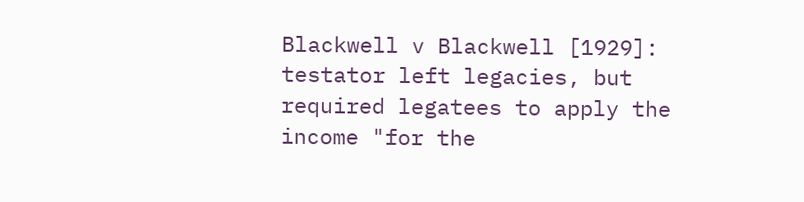Blackwell v Blackwell [1929]: testator left legacies, but required legatees to apply the income "for the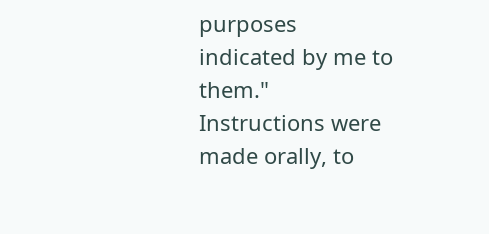purposes indicated by me to them." Instructions were made orally, to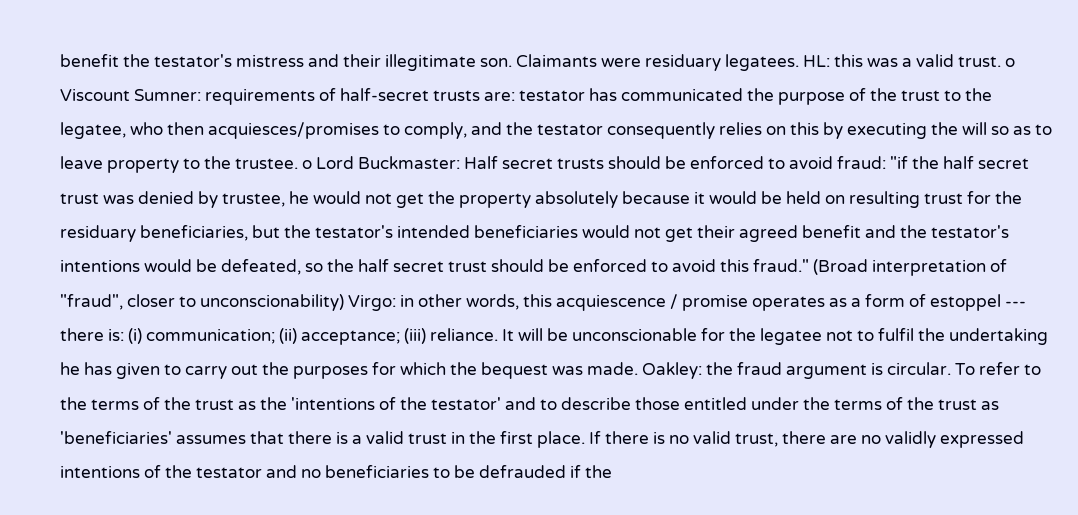benefit the testator's mistress and their illegitimate son. Claimants were residuary legatees. HL: this was a valid trust. o Viscount Sumner: requirements of half-secret trusts are: testator has communicated the purpose of the trust to the legatee, who then acquiesces/promises to comply, and the testator consequently relies on this by executing the will so as to leave property to the trustee. o Lord Buckmaster: Half secret trusts should be enforced to avoid fraud: "if the half secret trust was denied by trustee, he would not get the property absolutely because it would be held on resulting trust for the residuary beneficiaries, but the testator's intended beneficiaries would not get their agreed benefit and the testator's intentions would be defeated, so the half secret trust should be enforced to avoid this fraud." (Broad interpretation of "fraud", closer to unconscionability) Virgo: in other words, this acquiescence / promise operates as a form of estoppel --- there is: (i) communication; (ii) acceptance; (iii) reliance. It will be unconscionable for the legatee not to fulfil the undertaking he has given to carry out the purposes for which the bequest was made. Oakley: the fraud argument is circular. To refer to the terms of the trust as the 'intentions of the testator' and to describe those entitled under the terms of the trust as 'beneficiaries' assumes that there is a valid trust in the first place. If there is no valid trust, there are no validly expressed intentions of the testator and no beneficiaries to be defrauded if the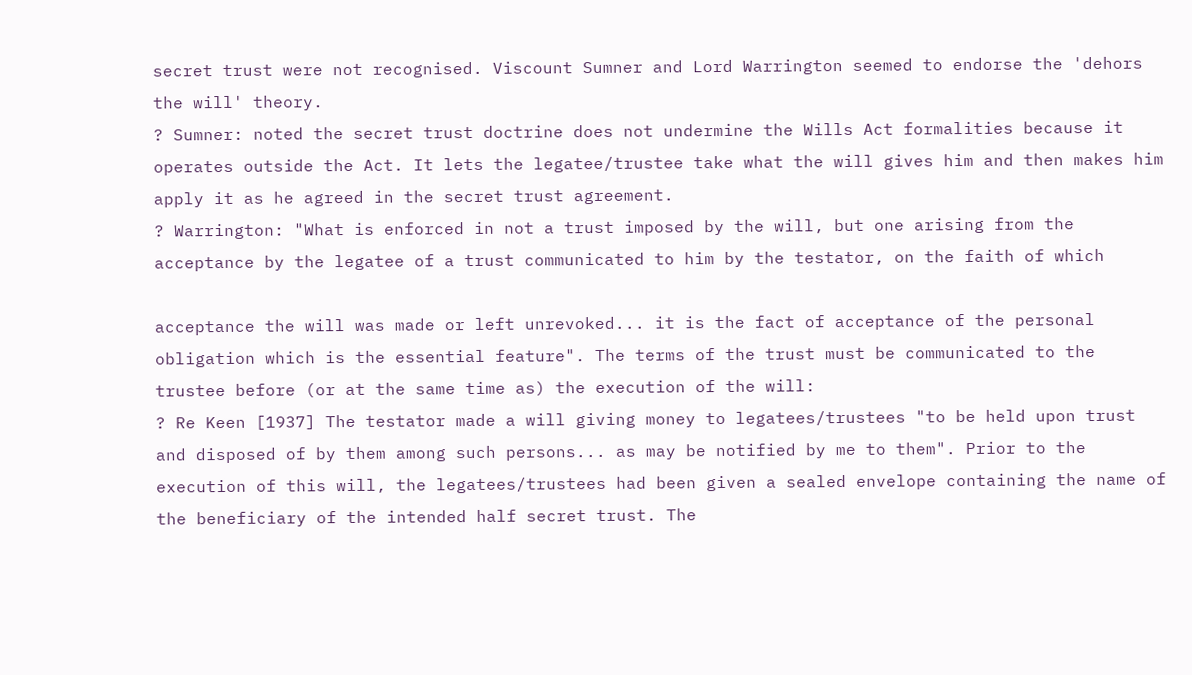secret trust were not recognised. Viscount Sumner and Lord Warrington seemed to endorse the 'dehors the will' theory.
? Sumner: noted the secret trust doctrine does not undermine the Wills Act formalities because it operates outside the Act. It lets the legatee/trustee take what the will gives him and then makes him apply it as he agreed in the secret trust agreement.
? Warrington: "What is enforced in not a trust imposed by the will, but one arising from the acceptance by the legatee of a trust communicated to him by the testator, on the faith of which

acceptance the will was made or left unrevoked... it is the fact of acceptance of the personal obligation which is the essential feature". The terms of the trust must be communicated to the trustee before (or at the same time as) the execution of the will:
? Re Keen [1937] The testator made a will giving money to legatees/trustees "to be held upon trust and disposed of by them among such persons... as may be notified by me to them". Prior to the execution of this will, the legatees/trustees had been given a sealed envelope containing the name of the beneficiary of the intended half secret trust. The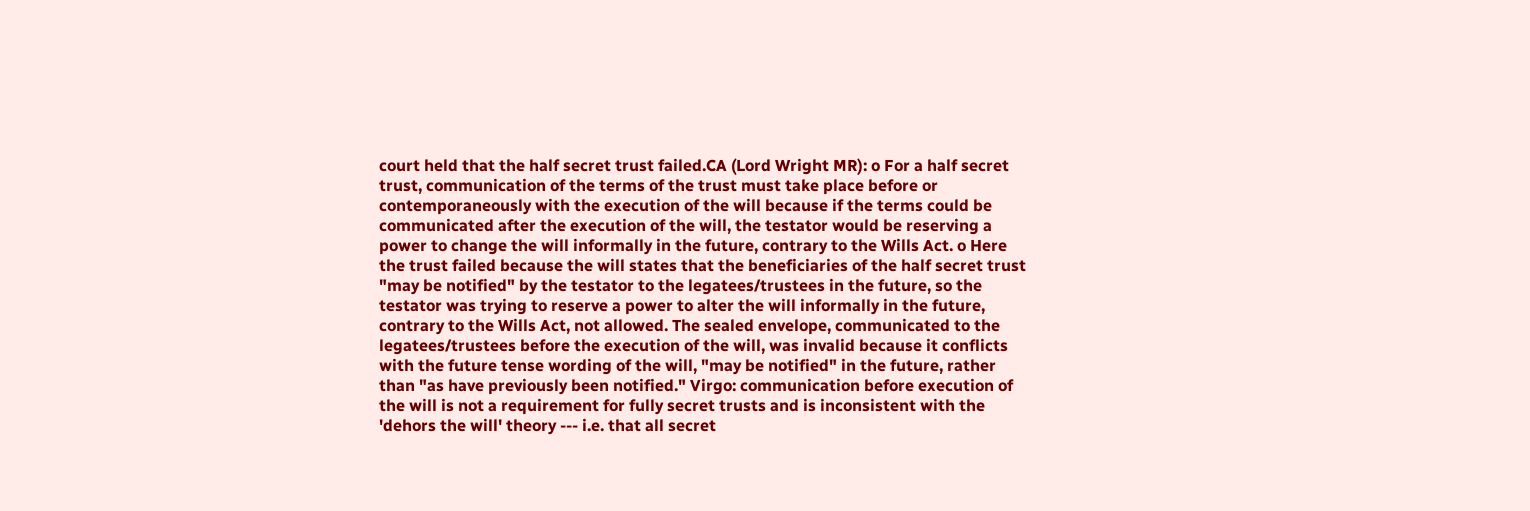court held that the half secret trust failed.CA (Lord Wright MR): o For a half secret trust, communication of the terms of the trust must take place before or contemporaneously with the execution of the will because if the terms could be communicated after the execution of the will, the testator would be reserving a power to change the will informally in the future, contrary to the Wills Act. o Here the trust failed because the will states that the beneficiaries of the half secret trust "may be notified" by the testator to the legatees/trustees in the future, so the testator was trying to reserve a power to alter the will informally in the future, contrary to the Wills Act, not allowed. The sealed envelope, communicated to the legatees/trustees before the execution of the will, was invalid because it conflicts with the future tense wording of the will, "may be notified" in the future, rather than "as have previously been notified." Virgo: communication before execution of the will is not a requirement for fully secret trusts and is inconsistent with the 'dehors the will' theory --- i.e. that all secret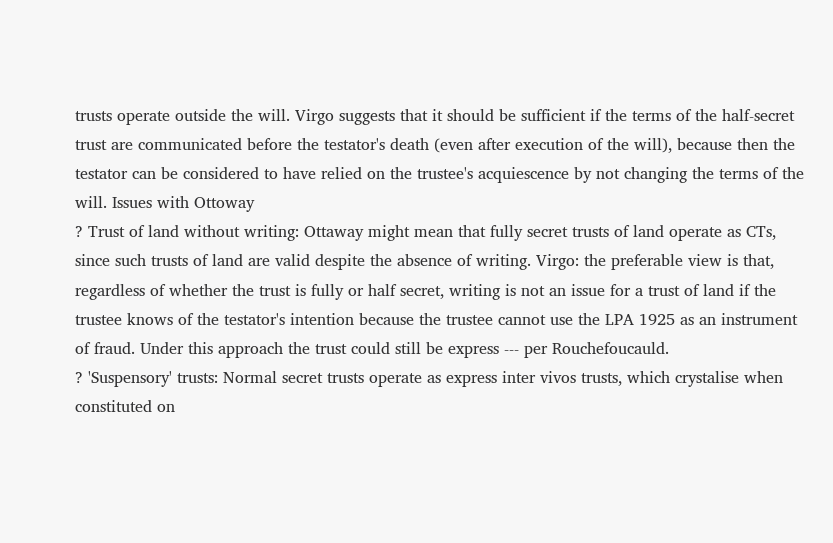trusts operate outside the will. Virgo suggests that it should be sufficient if the terms of the half-secret trust are communicated before the testator's death (even after execution of the will), because then the testator can be considered to have relied on the trustee's acquiescence by not changing the terms of the will. Issues with Ottoway
? Trust of land without writing: Ottaway might mean that fully secret trusts of land operate as CTs, since such trusts of land are valid despite the absence of writing. Virgo: the preferable view is that, regardless of whether the trust is fully or half secret, writing is not an issue for a trust of land if the trustee knows of the testator's intention because the trustee cannot use the LPA 1925 as an instrument of fraud. Under this approach the trust could still be express --- per Rouchefoucauld.
? 'Suspensory' trusts: Normal secret trusts operate as express inter vivos trusts, which crystalise when constituted on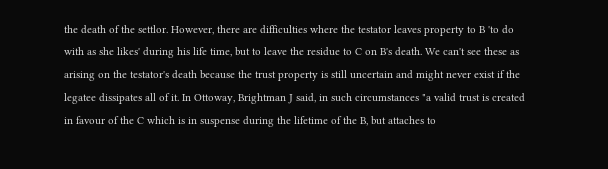the death of the settlor. However, there are difficulties where the testator leaves property to B 'to do with as she likes' during his life time, but to leave the residue to C on B's death. We can't see these as arising on the testator's death because the trust property is still uncertain and might never exist if the legatee dissipates all of it. In Ottoway, Brightman J said, in such circumstances "a valid trust is created in favour of the C which is in suspense during the lifetime of the B, but attaches to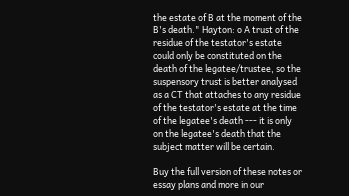the estate of B at the moment of the B's death." Hayton: o A trust of the residue of the testator's estate could only be constituted on the death of the legatee/trustee, so the suspensory trust is better analysed as a CT that attaches to any residue of the testator's estate at the time of the legatee's death --- it is only on the legatee's death that the subject matter will be certain.

Buy the full version of these notes or essay plans and more in our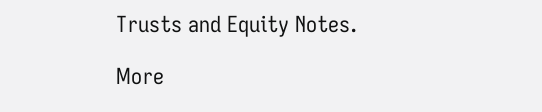Trusts and Equity Notes.

More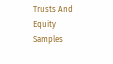Trusts And Equity Samples